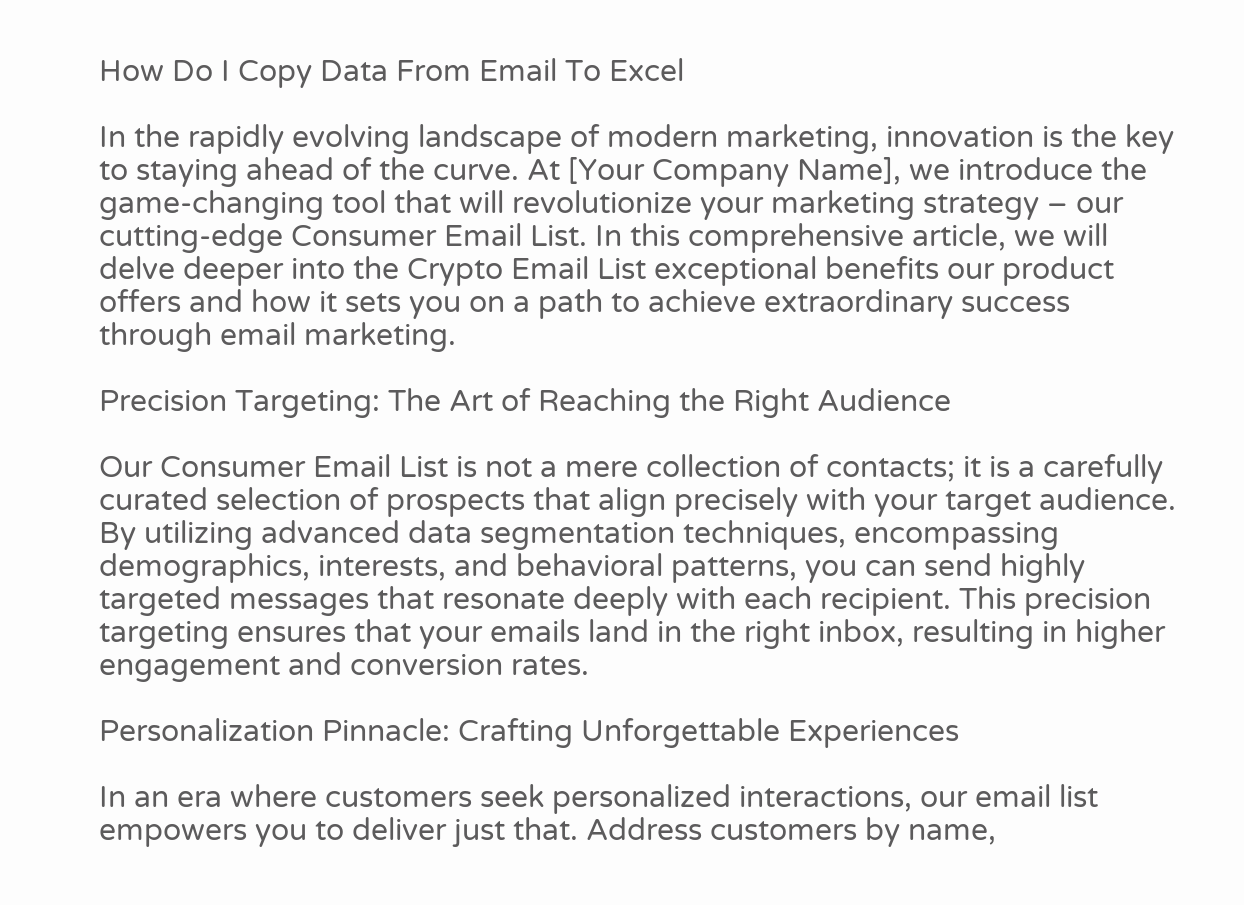How Do I Copy Data From Email To Excel

In the rapidly evolving landscape of modern marketing, innovation is the key to staying ahead of the curve. At [Your Company Name], we introduce the game-changing tool that will revolutionize your marketing strategy – our cutting-edge Consumer Email List. In this comprehensive article, we will delve deeper into the Crypto Email List exceptional benefits our product offers and how it sets you on a path to achieve extraordinary success through email marketing.

Precision Targeting: The Art of Reaching the Right Audience

Our Consumer Email List is not a mere collection of contacts; it is a carefully curated selection of prospects that align precisely with your target audience. By utilizing advanced data segmentation techniques, encompassing demographics, interests, and behavioral patterns, you can send highly targeted messages that resonate deeply with each recipient. This precision targeting ensures that your emails land in the right inbox, resulting in higher engagement and conversion rates.

Personalization Pinnacle: Crafting Unforgettable Experiences

In an era where customers seek personalized interactions, our email list empowers you to deliver just that. Address customers by name,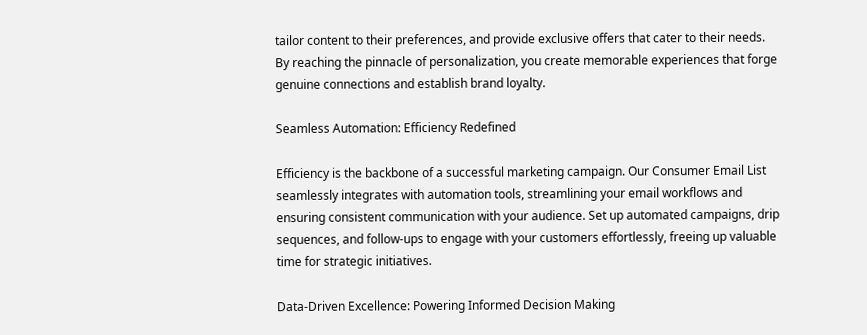tailor content to their preferences, and provide exclusive offers that cater to their needs. By reaching the pinnacle of personalization, you create memorable experiences that forge genuine connections and establish brand loyalty.

Seamless Automation: Efficiency Redefined

Efficiency is the backbone of a successful marketing campaign. Our Consumer Email List seamlessly integrates with automation tools, streamlining your email workflows and ensuring consistent communication with your audience. Set up automated campaigns, drip sequences, and follow-ups to engage with your customers effortlessly, freeing up valuable time for strategic initiatives.

Data-Driven Excellence: Powering Informed Decision Making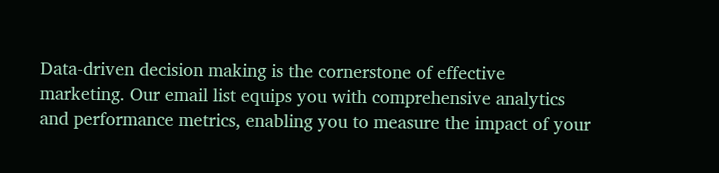Data-driven decision making is the cornerstone of effective marketing. Our email list equips you with comprehensive analytics and performance metrics, enabling you to measure the impact of your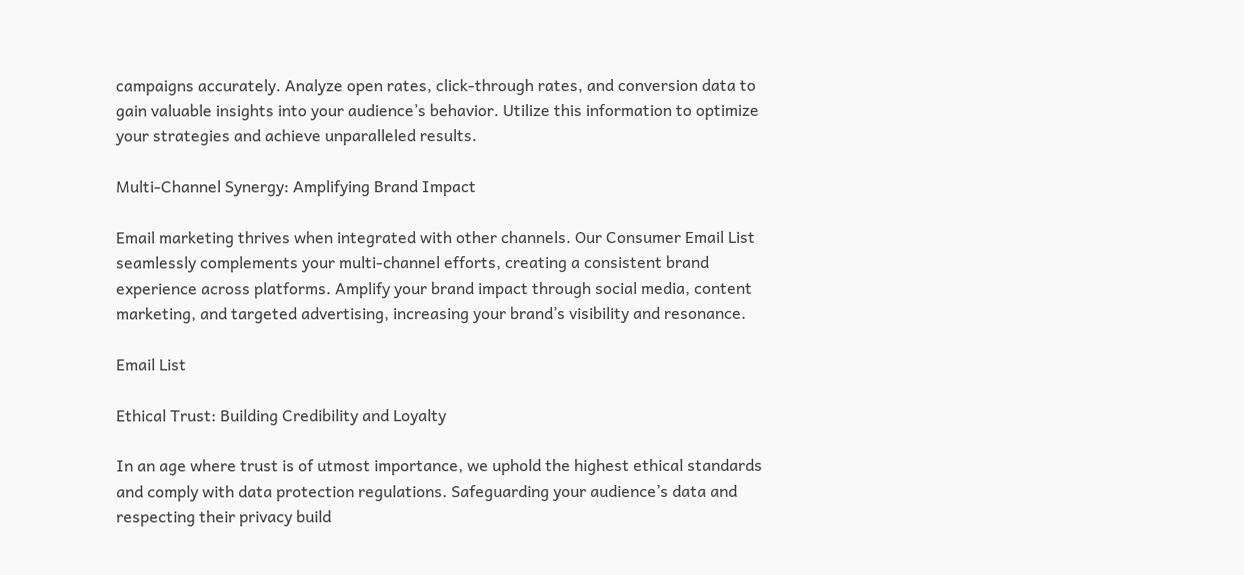campaigns accurately. Analyze open rates, click-through rates, and conversion data to gain valuable insights into your audience’s behavior. Utilize this information to optimize your strategies and achieve unparalleled results.

Multi-Channel Synergy: Amplifying Brand Impact

Email marketing thrives when integrated with other channels. Our Consumer Email List seamlessly complements your multi-channel efforts, creating a consistent brand experience across platforms. Amplify your brand impact through social media, content marketing, and targeted advertising, increasing your brand’s visibility and resonance.

Email List

Ethical Trust: Building Credibility and Loyalty

In an age where trust is of utmost importance, we uphold the highest ethical standards and comply with data protection regulations. Safeguarding your audience’s data and respecting their privacy build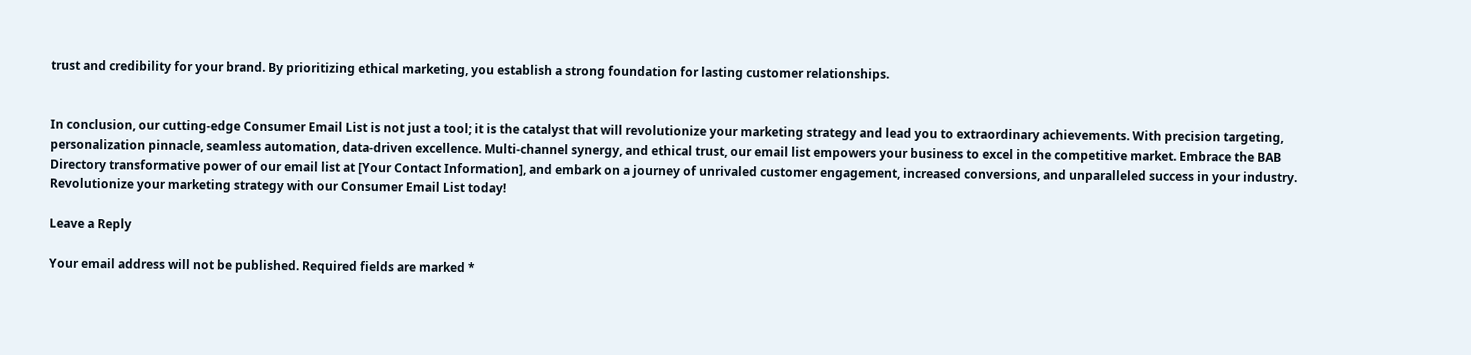trust and credibility for your brand. By prioritizing ethical marketing, you establish a strong foundation for lasting customer relationships.


In conclusion, our cutting-edge Consumer Email List is not just a tool; it is the catalyst that will revolutionize your marketing strategy and lead you to extraordinary achievements. With precision targeting, personalization pinnacle, seamless automation, data-driven excellence. Multi-channel synergy, and ethical trust, our email list empowers your business to excel in the competitive market. Embrace the BAB Directory transformative power of our email list at [Your Contact Information], and embark on a journey of unrivaled customer engagement, increased conversions, and unparalleled success in your industry. Revolutionize your marketing strategy with our Consumer Email List today!

Leave a Reply

Your email address will not be published. Required fields are marked *